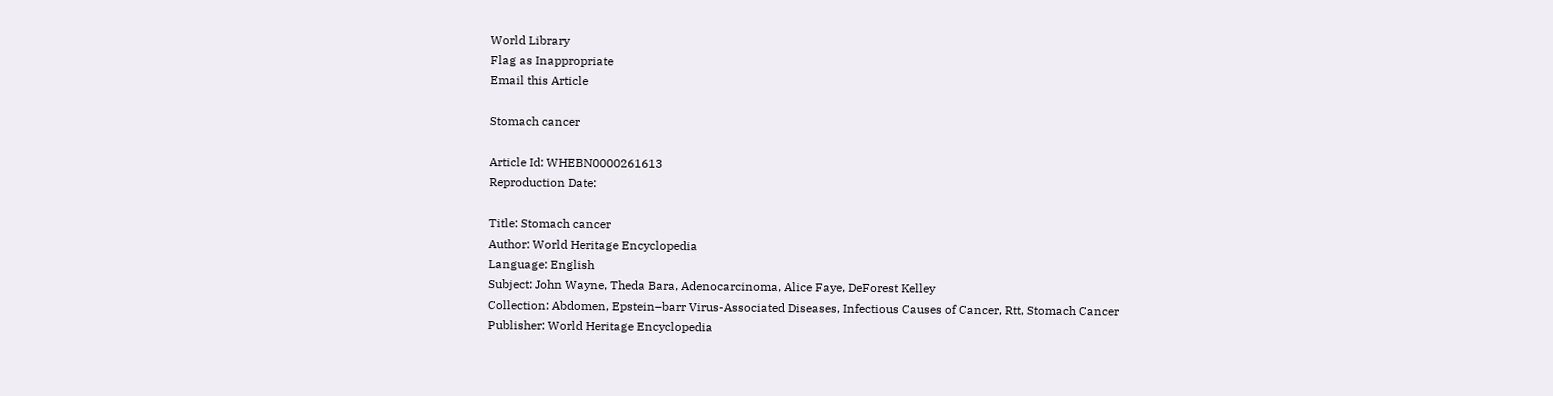World Library
Flag as Inappropriate
Email this Article

Stomach cancer

Article Id: WHEBN0000261613
Reproduction Date:

Title: Stomach cancer
Author: World Heritage Encyclopedia
Language: English
Subject: John Wayne, Theda Bara, Adenocarcinoma, Alice Faye, DeForest Kelley
Collection: Abdomen, Epstein–barr Virus-Associated Diseases, Infectious Causes of Cancer, Rtt, Stomach Cancer
Publisher: World Heritage Encyclopedia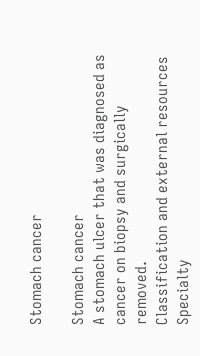Stomach cancer

Stomach cancer
A stomach ulcer that was diagnosed as cancer on biopsy and surgically removed.
Classification and external resources
Specialty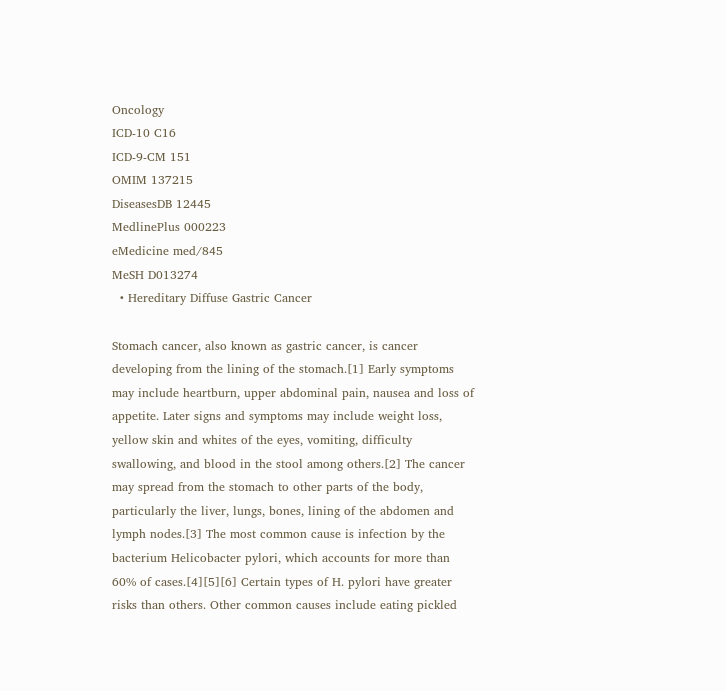Oncology
ICD-10 C16
ICD-9-CM 151
OMIM 137215
DiseasesDB 12445
MedlinePlus 000223
eMedicine med/845
MeSH D013274
  • Hereditary Diffuse Gastric Cancer

Stomach cancer, also known as gastric cancer, is cancer developing from the lining of the stomach.[1] Early symptoms may include heartburn, upper abdominal pain, nausea and loss of appetite. Later signs and symptoms may include weight loss, yellow skin and whites of the eyes, vomiting, difficulty swallowing, and blood in the stool among others.[2] The cancer may spread from the stomach to other parts of the body, particularly the liver, lungs, bones, lining of the abdomen and lymph nodes.[3] The most common cause is infection by the bacterium Helicobacter pylori, which accounts for more than 60% of cases.[4][5][6] Certain types of H. pylori have greater risks than others. Other common causes include eating pickled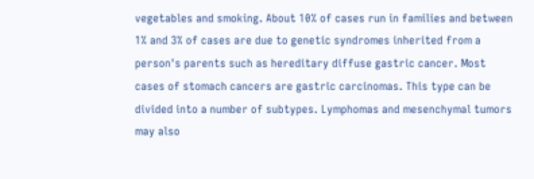vegetables and smoking. About 10% of cases run in families and between 1% and 3% of cases are due to genetic syndromes inherited from a person's parents such as hereditary diffuse gastric cancer. Most cases of stomach cancers are gastric carcinomas. This type can be divided into a number of subtypes. Lymphomas and mesenchymal tumors may also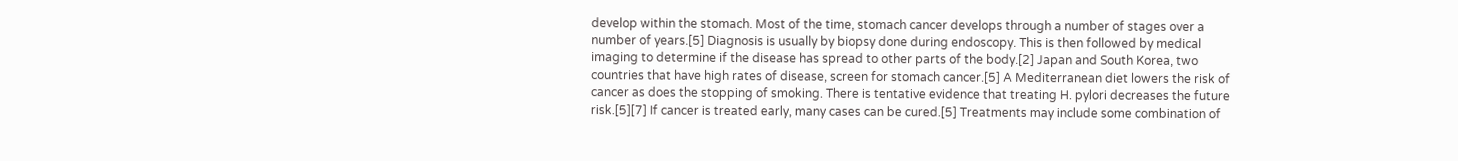develop within the stomach. Most of the time, stomach cancer develops through a number of stages over a number of years.[5] Diagnosis is usually by biopsy done during endoscopy. This is then followed by medical imaging to determine if the disease has spread to other parts of the body.[2] Japan and South Korea, two countries that have high rates of disease, screen for stomach cancer.[5] A Mediterranean diet lowers the risk of cancer as does the stopping of smoking. There is tentative evidence that treating H. pylori decreases the future risk.[5][7] If cancer is treated early, many cases can be cured.[5] Treatments may include some combination of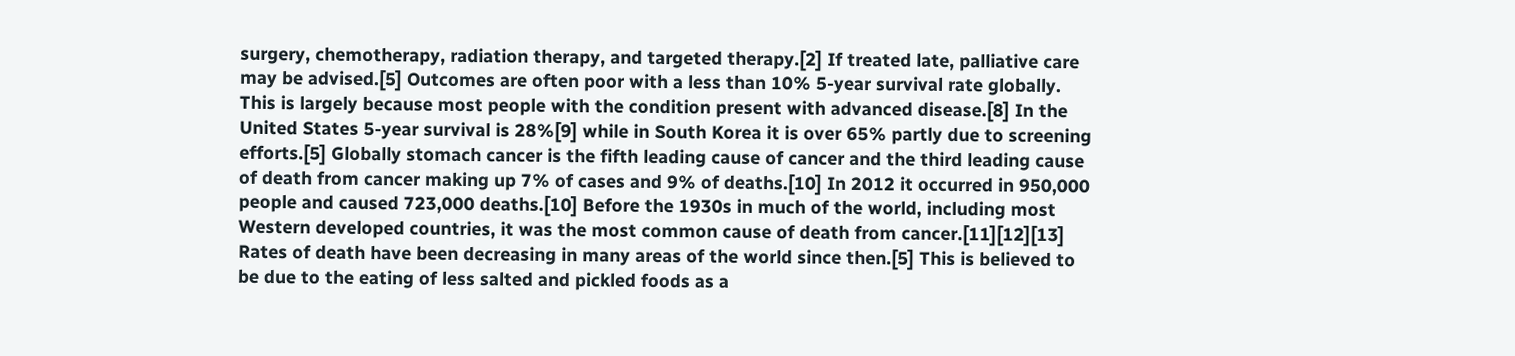surgery, chemotherapy, radiation therapy, and targeted therapy.[2] If treated late, palliative care may be advised.[5] Outcomes are often poor with a less than 10% 5-year survival rate globally. This is largely because most people with the condition present with advanced disease.[8] In the United States 5-year survival is 28%[9] while in South Korea it is over 65% partly due to screening efforts.[5] Globally stomach cancer is the fifth leading cause of cancer and the third leading cause of death from cancer making up 7% of cases and 9% of deaths.[10] In 2012 it occurred in 950,000 people and caused 723,000 deaths.[10] Before the 1930s in much of the world, including most Western developed countries, it was the most common cause of death from cancer.[11][12][13] Rates of death have been decreasing in many areas of the world since then.[5] This is believed to be due to the eating of less salted and pickled foods as a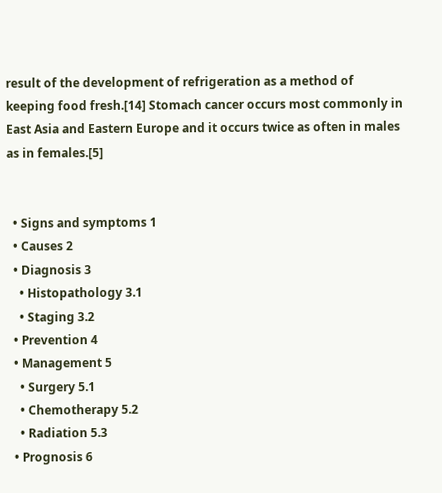result of the development of refrigeration as a method of keeping food fresh.[14] Stomach cancer occurs most commonly in East Asia and Eastern Europe and it occurs twice as often in males as in females.[5]


  • Signs and symptoms 1
  • Causes 2
  • Diagnosis 3
    • Histopathology 3.1
    • Staging 3.2
  • Prevention 4
  • Management 5
    • Surgery 5.1
    • Chemotherapy 5.2
    • Radiation 5.3
  • Prognosis 6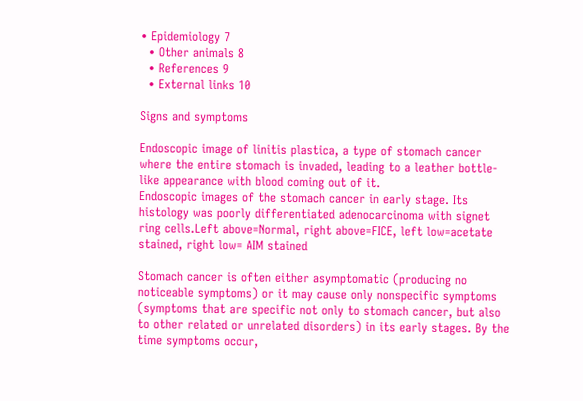• Epidemiology 7
  • Other animals 8
  • References 9
  • External links 10

Signs and symptoms

Endoscopic image of linitis plastica, a type of stomach cancer where the entire stomach is invaded, leading to a leather bottle-like appearance with blood coming out of it.
Endoscopic images of the stomach cancer in early stage. Its histology was poorly differentiated adenocarcinoma with signet ring cells.Left above=Normal, right above=FICE, left low=acetate stained, right low= AIM stained

Stomach cancer is often either asymptomatic (producing no noticeable symptoms) or it may cause only nonspecific symptoms (symptoms that are specific not only to stomach cancer, but also to other related or unrelated disorders) in its early stages. By the time symptoms occur,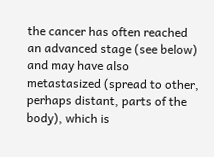the cancer has often reached an advanced stage (see below) and may have also metastasized (spread to other, perhaps distant, parts of the body), which is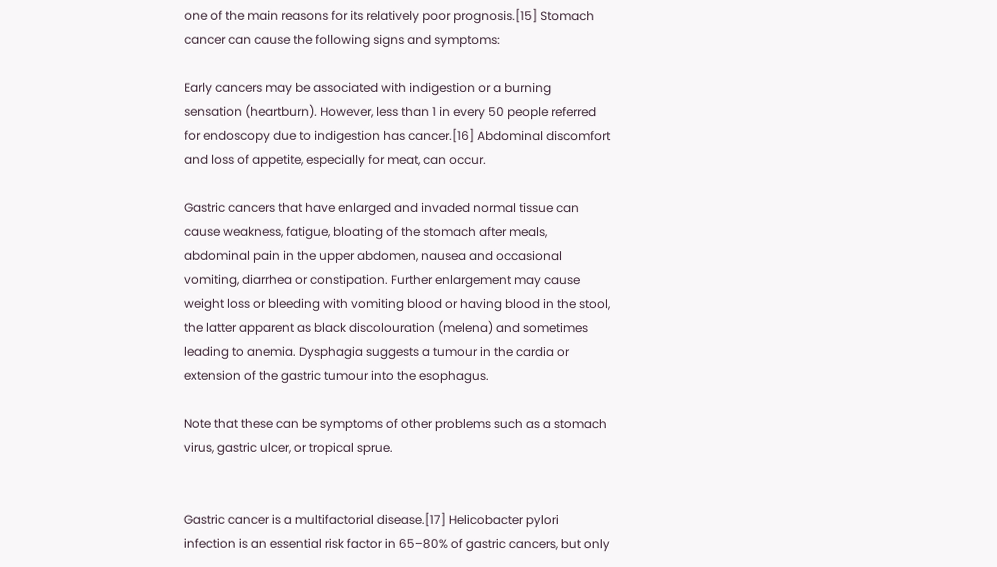one of the main reasons for its relatively poor prognosis.[15] Stomach cancer can cause the following signs and symptoms:

Early cancers may be associated with indigestion or a burning sensation (heartburn). However, less than 1 in every 50 people referred for endoscopy due to indigestion has cancer.[16] Abdominal discomfort and loss of appetite, especially for meat, can occur.

Gastric cancers that have enlarged and invaded normal tissue can cause weakness, fatigue, bloating of the stomach after meals, abdominal pain in the upper abdomen, nausea and occasional vomiting, diarrhea or constipation. Further enlargement may cause weight loss or bleeding with vomiting blood or having blood in the stool, the latter apparent as black discolouration (melena) and sometimes leading to anemia. Dysphagia suggests a tumour in the cardia or extension of the gastric tumour into the esophagus.

Note that these can be symptoms of other problems such as a stomach virus, gastric ulcer, or tropical sprue.


Gastric cancer is a multifactorial disease.[17] Helicobacter pylori infection is an essential risk factor in 65–80% of gastric cancers, but only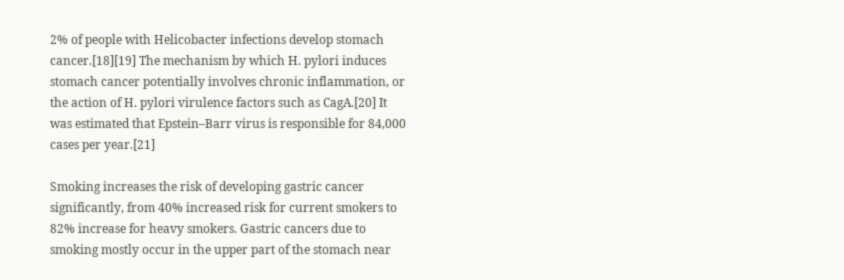2% of people with Helicobacter infections develop stomach cancer.[18][19] The mechanism by which H. pylori induces stomach cancer potentially involves chronic inflammation, or the action of H. pylori virulence factors such as CagA.[20] It was estimated that Epstein–Barr virus is responsible for 84,000 cases per year.[21]

Smoking increases the risk of developing gastric cancer significantly, from 40% increased risk for current smokers to 82% increase for heavy smokers. Gastric cancers due to smoking mostly occur in the upper part of the stomach near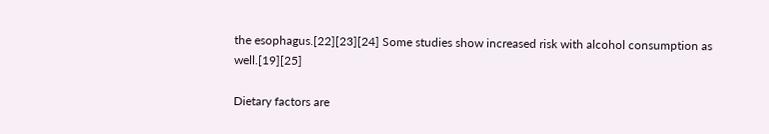the esophagus.[22][23][24] Some studies show increased risk with alcohol consumption as well.[19][25]

Dietary factors are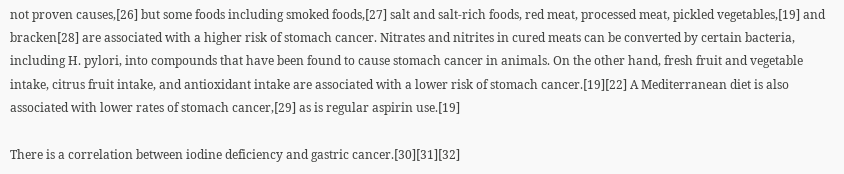not proven causes,[26] but some foods including smoked foods,[27] salt and salt-rich foods, red meat, processed meat, pickled vegetables,[19] and bracken[28] are associated with a higher risk of stomach cancer. Nitrates and nitrites in cured meats can be converted by certain bacteria, including H. pylori, into compounds that have been found to cause stomach cancer in animals. On the other hand, fresh fruit and vegetable intake, citrus fruit intake, and antioxidant intake are associated with a lower risk of stomach cancer.[19][22] A Mediterranean diet is also associated with lower rates of stomach cancer,[29] as is regular aspirin use.[19]

There is a correlation between iodine deficiency and gastric cancer.[30][31][32]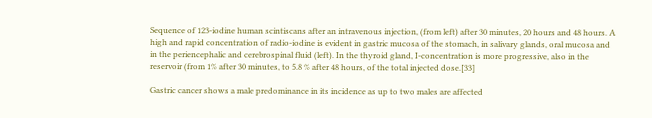Sequence of 123-iodine human scintiscans after an intravenous injection, (from left) after 30 minutes, 20 hours and 48 hours. A high and rapid concentration of radio-iodine is evident in gastric mucosa of the stomach, in salivary glands, oral mucosa and in the periencephalic and cerebrospinal fluid (left). In the thyroid gland, I-concentration is more progressive, also in the reservoir (from 1% after 30 minutes, to 5.8 % after 48 hours, of the total injected dose.[33]

Gastric cancer shows a male predominance in its incidence as up to two males are affected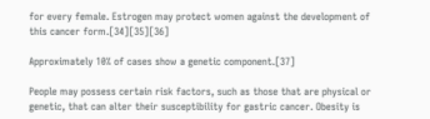for every female. Estrogen may protect women against the development of this cancer form.[34][35][36]

Approximately 10% of cases show a genetic component.[37]

People may possess certain risk factors, such as those that are physical or genetic, that can alter their susceptibility for gastric cancer. Obesity is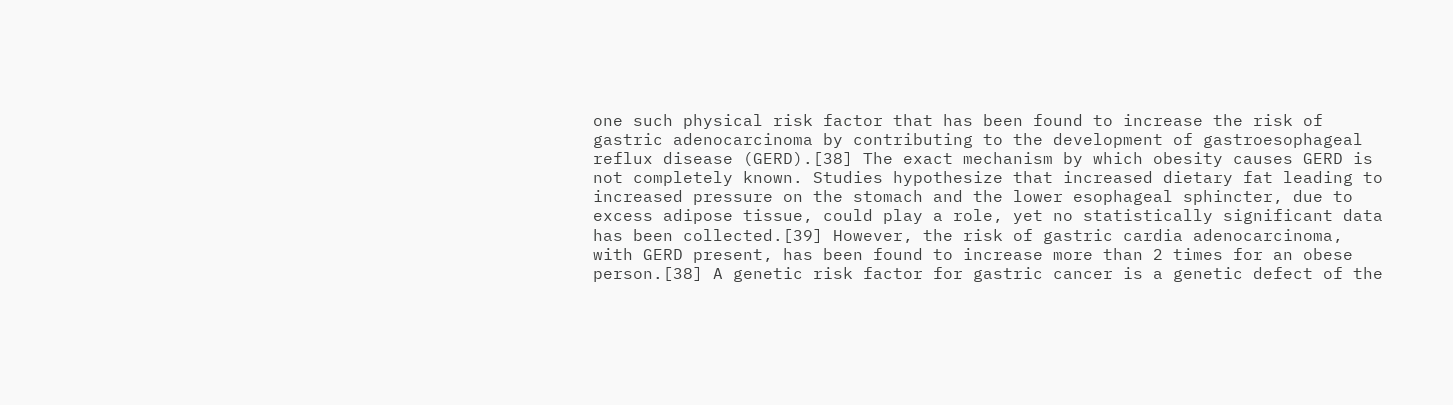one such physical risk factor that has been found to increase the risk of gastric adenocarcinoma by contributing to the development of gastroesophageal reflux disease (GERD).[38] The exact mechanism by which obesity causes GERD is not completely known. Studies hypothesize that increased dietary fat leading to increased pressure on the stomach and the lower esophageal sphincter, due to excess adipose tissue, could play a role, yet no statistically significant data has been collected.[39] However, the risk of gastric cardia adenocarcinoma, with GERD present, has been found to increase more than 2 times for an obese person.[38] A genetic risk factor for gastric cancer is a genetic defect of the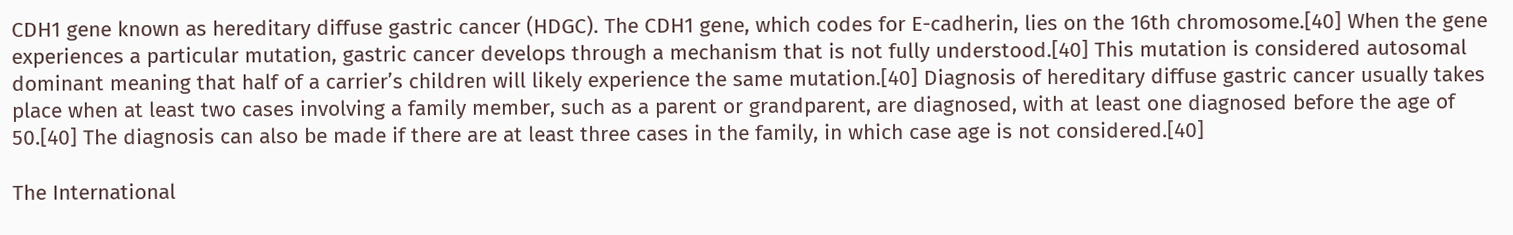CDH1 gene known as hereditary diffuse gastric cancer (HDGC). The CDH1 gene, which codes for E-cadherin, lies on the 16th chromosome.[40] When the gene experiences a particular mutation, gastric cancer develops through a mechanism that is not fully understood.[40] This mutation is considered autosomal dominant meaning that half of a carrier’s children will likely experience the same mutation.[40] Diagnosis of hereditary diffuse gastric cancer usually takes place when at least two cases involving a family member, such as a parent or grandparent, are diagnosed, with at least one diagnosed before the age of 50.[40] The diagnosis can also be made if there are at least three cases in the family, in which case age is not considered.[40]

The International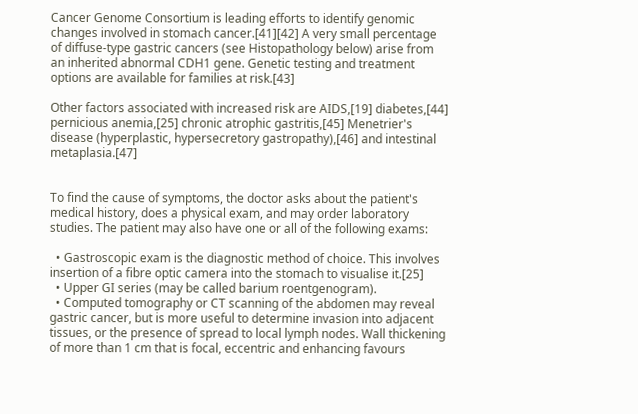Cancer Genome Consortium is leading efforts to identify genomic changes involved in stomach cancer.[41][42] A very small percentage of diffuse-type gastric cancers (see Histopathology below) arise from an inherited abnormal CDH1 gene. Genetic testing and treatment options are available for families at risk.[43]

Other factors associated with increased risk are AIDS,[19] diabetes,[44] pernicious anemia,[25] chronic atrophic gastritis,[45] Menetrier's disease (hyperplastic, hypersecretory gastropathy),[46] and intestinal metaplasia.[47]


To find the cause of symptoms, the doctor asks about the patient's medical history, does a physical exam, and may order laboratory studies. The patient may also have one or all of the following exams:

  • Gastroscopic exam is the diagnostic method of choice. This involves insertion of a fibre optic camera into the stomach to visualise it.[25]
  • Upper GI series (may be called barium roentgenogram).
  • Computed tomography or CT scanning of the abdomen may reveal gastric cancer, but is more useful to determine invasion into adjacent tissues, or the presence of spread to local lymph nodes. Wall thickening of more than 1 cm that is focal, eccentric and enhancing favours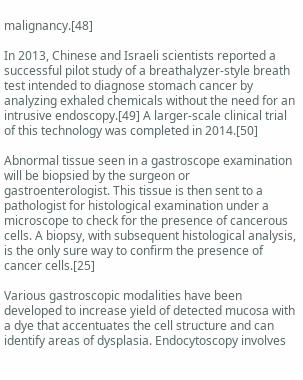malignancy.[48]

In 2013, Chinese and Israeli scientists reported a successful pilot study of a breathalyzer-style breath test intended to diagnose stomach cancer by analyzing exhaled chemicals without the need for an intrusive endoscopy.[49] A larger-scale clinical trial of this technology was completed in 2014.[50]

Abnormal tissue seen in a gastroscope examination will be biopsied by the surgeon or gastroenterologist. This tissue is then sent to a pathologist for histological examination under a microscope to check for the presence of cancerous cells. A biopsy, with subsequent histological analysis, is the only sure way to confirm the presence of cancer cells.[25]

Various gastroscopic modalities have been developed to increase yield of detected mucosa with a dye that accentuates the cell structure and can identify areas of dysplasia. Endocytoscopy involves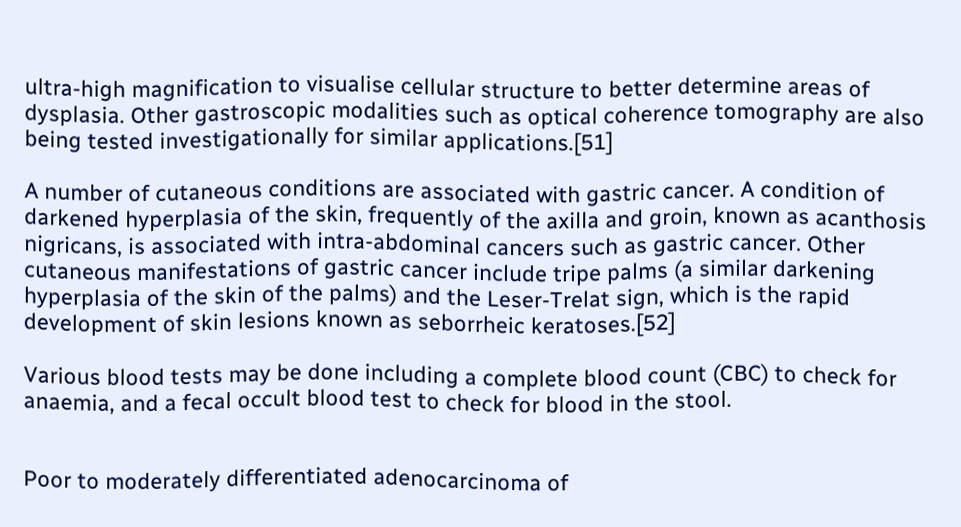ultra-high magnification to visualise cellular structure to better determine areas of dysplasia. Other gastroscopic modalities such as optical coherence tomography are also being tested investigationally for similar applications.[51]

A number of cutaneous conditions are associated with gastric cancer. A condition of darkened hyperplasia of the skin, frequently of the axilla and groin, known as acanthosis nigricans, is associated with intra-abdominal cancers such as gastric cancer. Other cutaneous manifestations of gastric cancer include tripe palms (a similar darkening hyperplasia of the skin of the palms) and the Leser-Trelat sign, which is the rapid development of skin lesions known as seborrheic keratoses.[52]

Various blood tests may be done including a complete blood count (CBC) to check for anaemia, and a fecal occult blood test to check for blood in the stool.


Poor to moderately differentiated adenocarcinoma of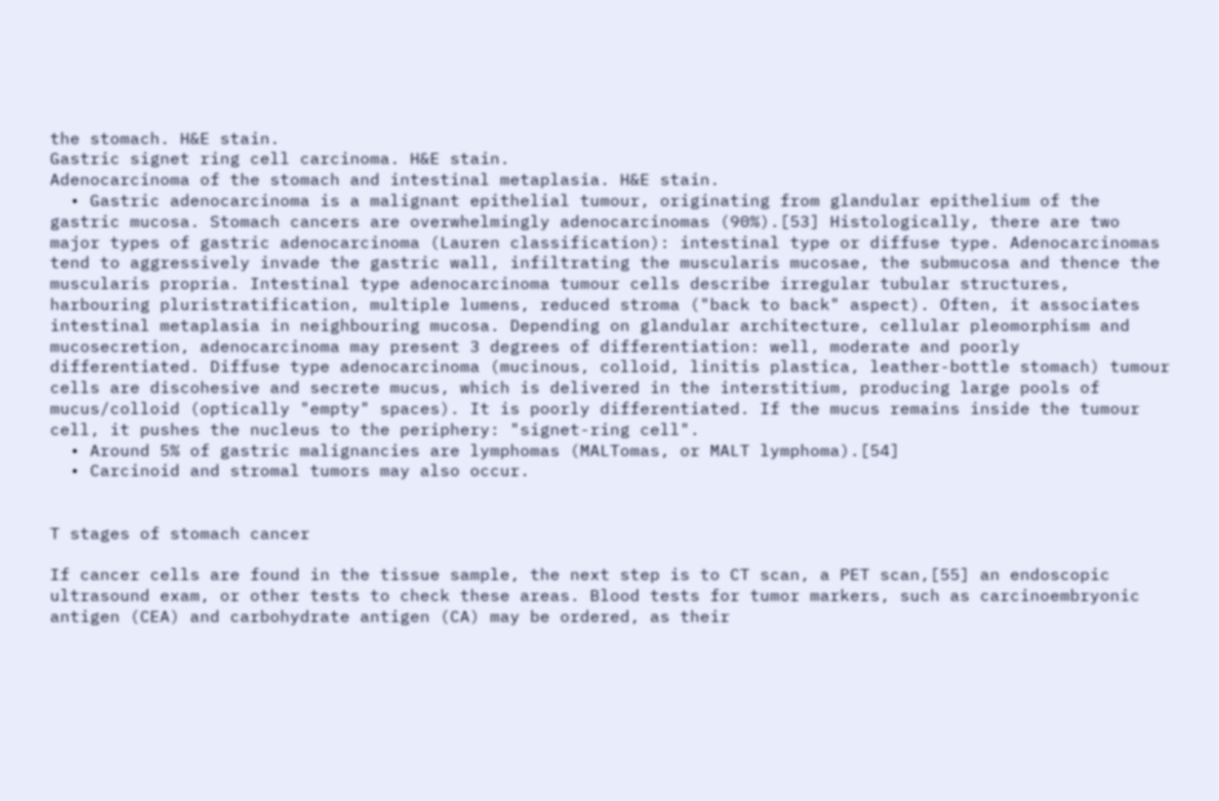the stomach. H&E stain.
Gastric signet ring cell carcinoma. H&E stain.
Adenocarcinoma of the stomach and intestinal metaplasia. H&E stain.
  • Gastric adenocarcinoma is a malignant epithelial tumour, originating from glandular epithelium of the gastric mucosa. Stomach cancers are overwhelmingly adenocarcinomas (90%).[53] Histologically, there are two major types of gastric adenocarcinoma (Lauren classification): intestinal type or diffuse type. Adenocarcinomas tend to aggressively invade the gastric wall, infiltrating the muscularis mucosae, the submucosa and thence the muscularis propria. Intestinal type adenocarcinoma tumour cells describe irregular tubular structures, harbouring pluristratification, multiple lumens, reduced stroma ("back to back" aspect). Often, it associates intestinal metaplasia in neighbouring mucosa. Depending on glandular architecture, cellular pleomorphism and mucosecretion, adenocarcinoma may present 3 degrees of differentiation: well, moderate and poorly differentiated. Diffuse type adenocarcinoma (mucinous, colloid, linitis plastica, leather-bottle stomach) tumour cells are discohesive and secrete mucus, which is delivered in the interstitium, producing large pools of mucus/colloid (optically "empty" spaces). It is poorly differentiated. If the mucus remains inside the tumour cell, it pushes the nucleus to the periphery: "signet-ring cell".
  • Around 5% of gastric malignancies are lymphomas (MALTomas, or MALT lymphoma).[54]
  • Carcinoid and stromal tumors may also occur.


T stages of stomach cancer

If cancer cells are found in the tissue sample, the next step is to CT scan, a PET scan,[55] an endoscopic ultrasound exam, or other tests to check these areas. Blood tests for tumor markers, such as carcinoembryonic antigen (CEA) and carbohydrate antigen (CA) may be ordered, as their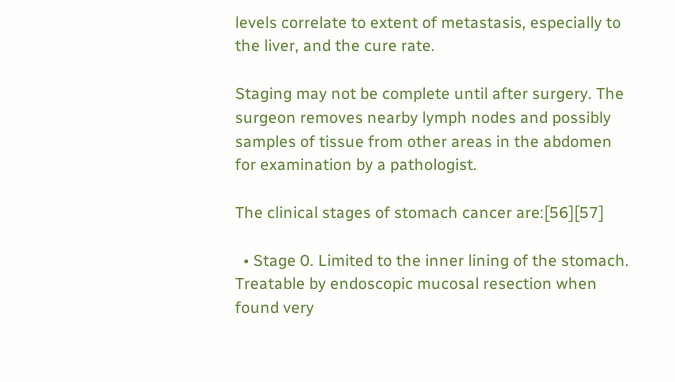levels correlate to extent of metastasis, especially to the liver, and the cure rate.

Staging may not be complete until after surgery. The surgeon removes nearby lymph nodes and possibly samples of tissue from other areas in the abdomen for examination by a pathologist.

The clinical stages of stomach cancer are:[56][57]

  • Stage 0. Limited to the inner lining of the stomach. Treatable by endoscopic mucosal resection when found very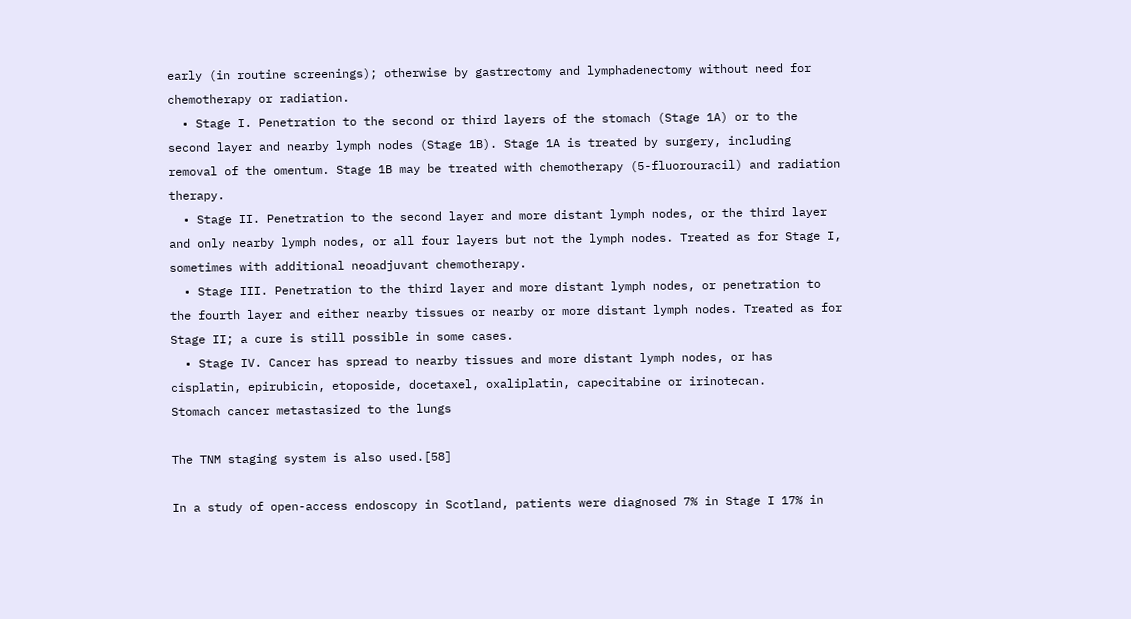early (in routine screenings); otherwise by gastrectomy and lymphadenectomy without need for chemotherapy or radiation.
  • Stage I. Penetration to the second or third layers of the stomach (Stage 1A) or to the second layer and nearby lymph nodes (Stage 1B). Stage 1A is treated by surgery, including removal of the omentum. Stage 1B may be treated with chemotherapy (5-fluorouracil) and radiation therapy.
  • Stage II. Penetration to the second layer and more distant lymph nodes, or the third layer and only nearby lymph nodes, or all four layers but not the lymph nodes. Treated as for Stage I, sometimes with additional neoadjuvant chemotherapy.
  • Stage III. Penetration to the third layer and more distant lymph nodes, or penetration to the fourth layer and either nearby tissues or nearby or more distant lymph nodes. Treated as for Stage II; a cure is still possible in some cases.
  • Stage IV. Cancer has spread to nearby tissues and more distant lymph nodes, or has cisplatin, epirubicin, etoposide, docetaxel, oxaliplatin, capecitabine or irinotecan.
Stomach cancer metastasized to the lungs

The TNM staging system is also used.[58]

In a study of open-access endoscopy in Scotland, patients were diagnosed 7% in Stage I 17% in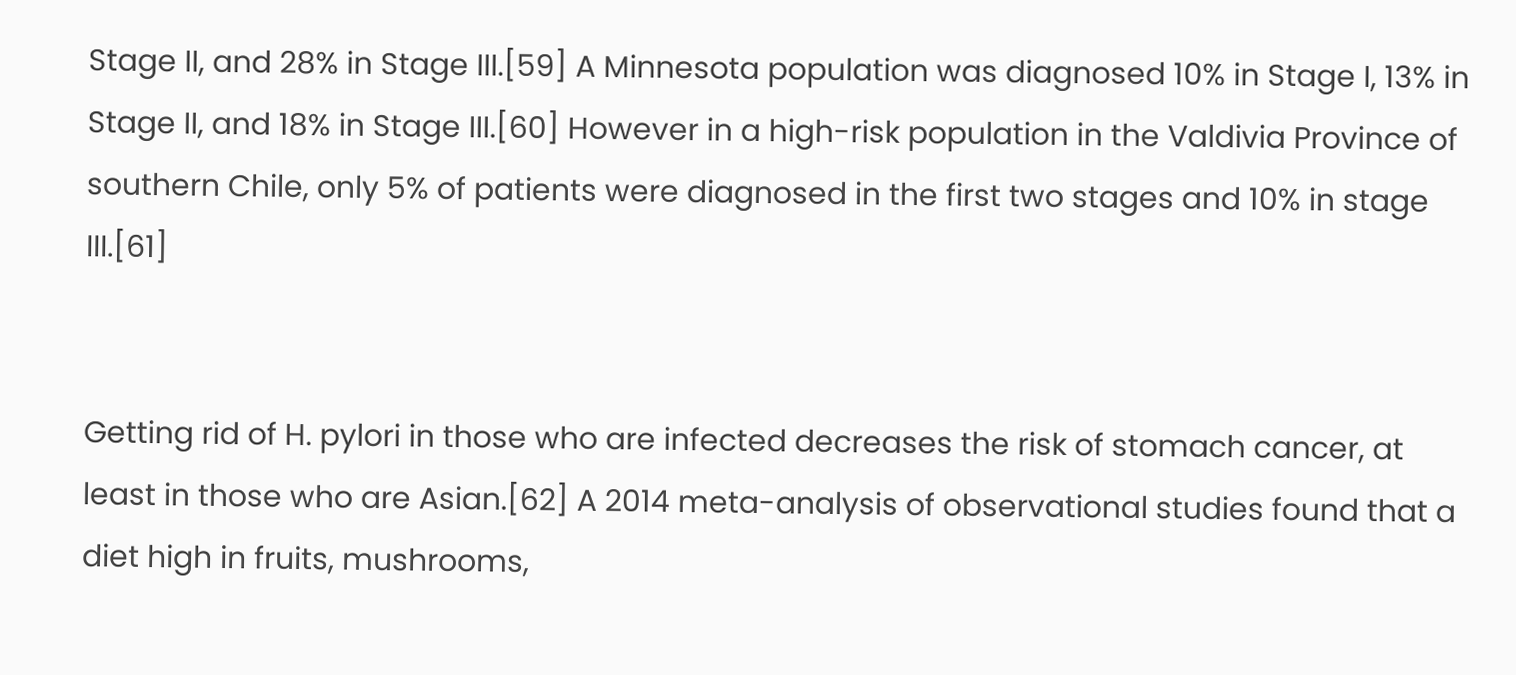Stage II, and 28% in Stage III.[59] A Minnesota population was diagnosed 10% in Stage I, 13% in Stage II, and 18% in Stage III.[60] However in a high-risk population in the Valdivia Province of southern Chile, only 5% of patients were diagnosed in the first two stages and 10% in stage III.[61]


Getting rid of H. pylori in those who are infected decreases the risk of stomach cancer, at least in those who are Asian.[62] A 2014 meta-analysis of observational studies found that a diet high in fruits, mushrooms,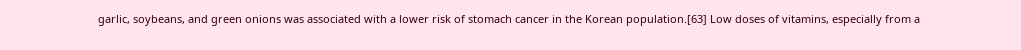garlic, soybeans, and green onions was associated with a lower risk of stomach cancer in the Korean population.[63] Low doses of vitamins, especially from a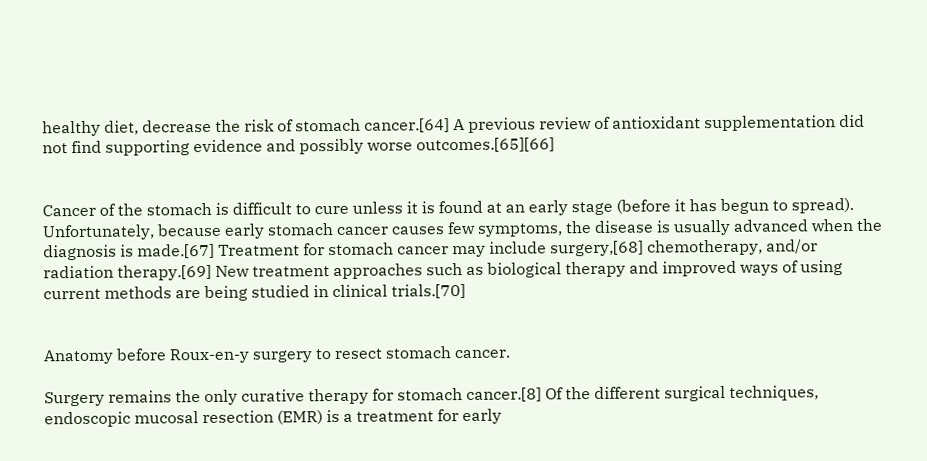healthy diet, decrease the risk of stomach cancer.[64] A previous review of antioxidant supplementation did not find supporting evidence and possibly worse outcomes.[65][66]


Cancer of the stomach is difficult to cure unless it is found at an early stage (before it has begun to spread). Unfortunately, because early stomach cancer causes few symptoms, the disease is usually advanced when the diagnosis is made.[67] Treatment for stomach cancer may include surgery,[68] chemotherapy, and/or radiation therapy.[69] New treatment approaches such as biological therapy and improved ways of using current methods are being studied in clinical trials.[70]


Anatomy before Roux-en-y surgery to resect stomach cancer.

Surgery remains the only curative therapy for stomach cancer.[8] Of the different surgical techniques, endoscopic mucosal resection (EMR) is a treatment for early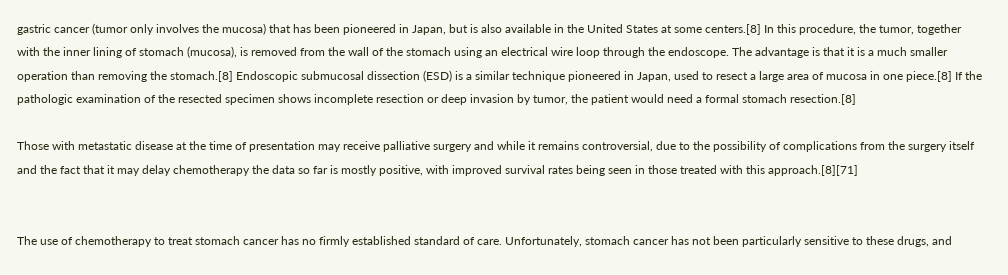gastric cancer (tumor only involves the mucosa) that has been pioneered in Japan, but is also available in the United States at some centers.[8] In this procedure, the tumor, together with the inner lining of stomach (mucosa), is removed from the wall of the stomach using an electrical wire loop through the endoscope. The advantage is that it is a much smaller operation than removing the stomach.[8] Endoscopic submucosal dissection (ESD) is a similar technique pioneered in Japan, used to resect a large area of mucosa in one piece.[8] If the pathologic examination of the resected specimen shows incomplete resection or deep invasion by tumor, the patient would need a formal stomach resection.[8]

Those with metastatic disease at the time of presentation may receive palliative surgery and while it remains controversial, due to the possibility of complications from the surgery itself and the fact that it may delay chemotherapy the data so far is mostly positive, with improved survival rates being seen in those treated with this approach.[8][71]


The use of chemotherapy to treat stomach cancer has no firmly established standard of care. Unfortunately, stomach cancer has not been particularly sensitive to these drugs, and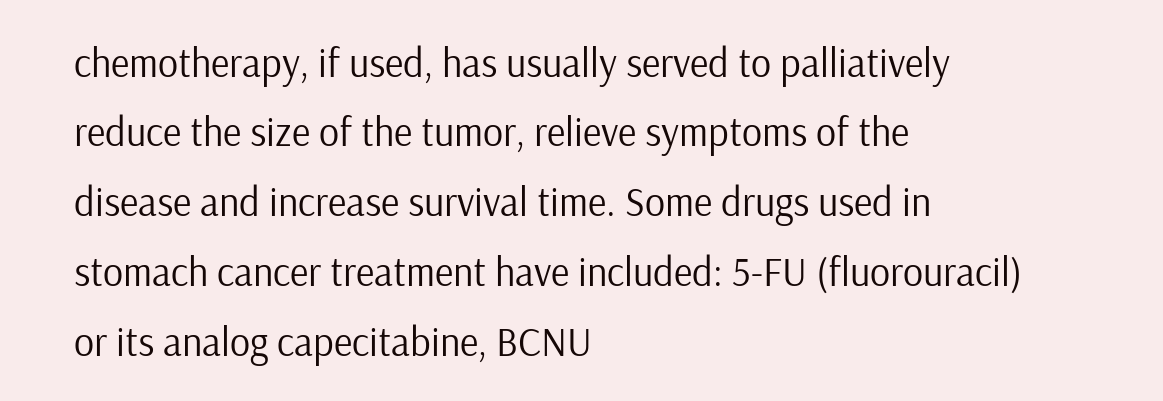chemotherapy, if used, has usually served to palliatively reduce the size of the tumor, relieve symptoms of the disease and increase survival time. Some drugs used in stomach cancer treatment have included: 5-FU (fluorouracil) or its analog capecitabine, BCNU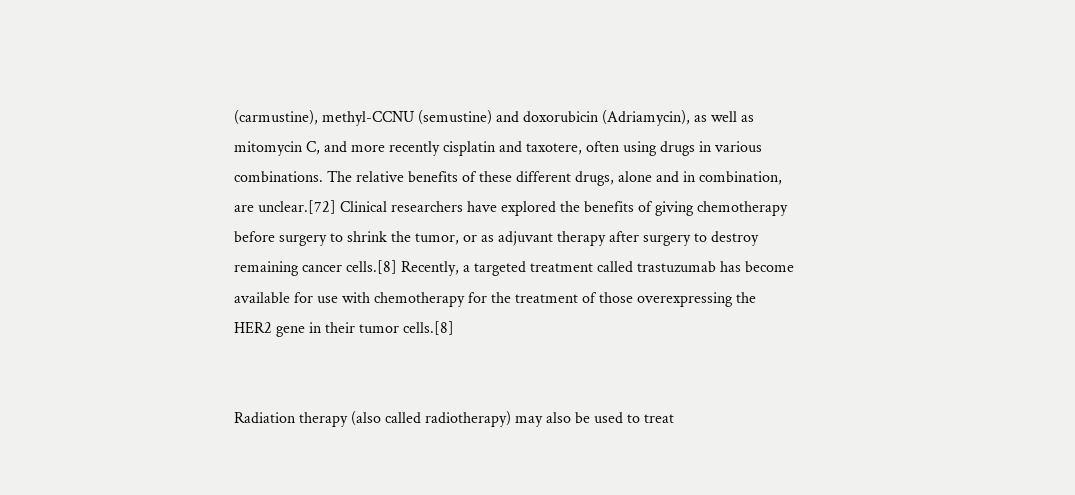(carmustine), methyl-CCNU (semustine) and doxorubicin (Adriamycin), as well as mitomycin C, and more recently cisplatin and taxotere, often using drugs in various combinations. The relative benefits of these different drugs, alone and in combination, are unclear.[72] Clinical researchers have explored the benefits of giving chemotherapy before surgery to shrink the tumor, or as adjuvant therapy after surgery to destroy remaining cancer cells.[8] Recently, a targeted treatment called trastuzumab has become available for use with chemotherapy for the treatment of those overexpressing the HER2 gene in their tumor cells.[8]


Radiation therapy (also called radiotherapy) may also be used to treat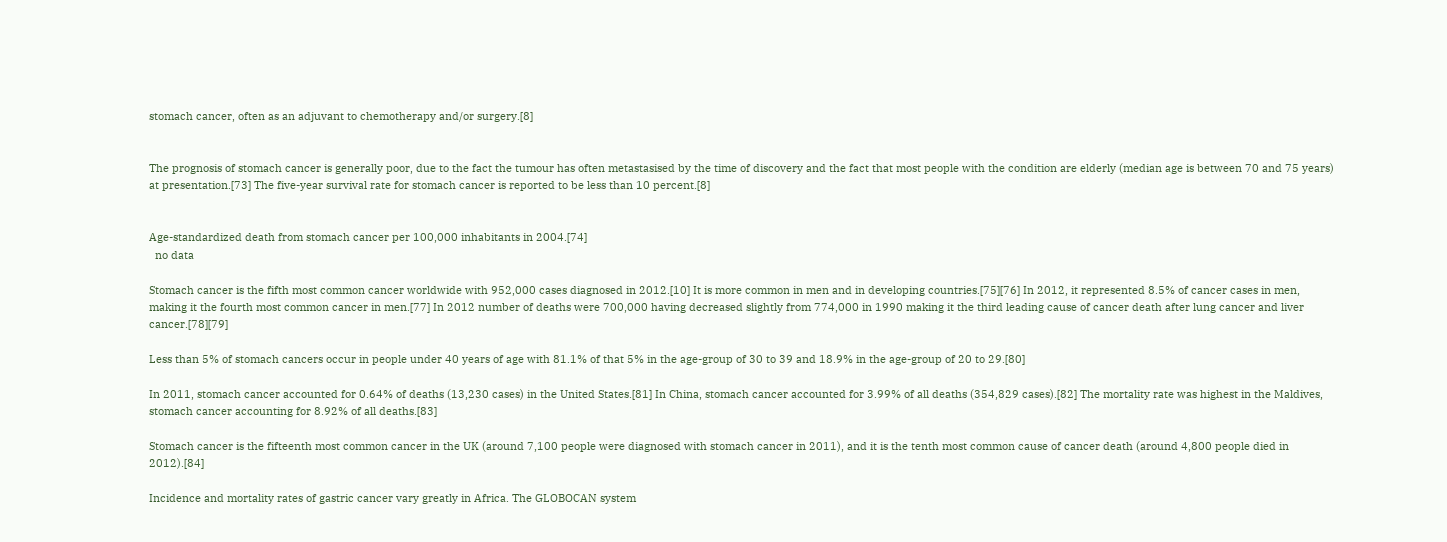stomach cancer, often as an adjuvant to chemotherapy and/or surgery.[8]


The prognosis of stomach cancer is generally poor, due to the fact the tumour has often metastasised by the time of discovery and the fact that most people with the condition are elderly (median age is between 70 and 75 years) at presentation.[73] The five-year survival rate for stomach cancer is reported to be less than 10 percent.[8]


Age-standardized death from stomach cancer per 100,000 inhabitants in 2004.[74]
  no data

Stomach cancer is the fifth most common cancer worldwide with 952,000 cases diagnosed in 2012.[10] It is more common in men and in developing countries.[75][76] In 2012, it represented 8.5% of cancer cases in men, making it the fourth most common cancer in men.[77] In 2012 number of deaths were 700,000 having decreased slightly from 774,000 in 1990 making it the third leading cause of cancer death after lung cancer and liver cancer.[78][79]

Less than 5% of stomach cancers occur in people under 40 years of age with 81.1% of that 5% in the age-group of 30 to 39 and 18.9% in the age-group of 20 to 29.[80]

In 2011, stomach cancer accounted for 0.64% of deaths (13,230 cases) in the United States.[81] In China, stomach cancer accounted for 3.99% of all deaths (354,829 cases).[82] The mortality rate was highest in the Maldives, stomach cancer accounting for 8.92% of all deaths.[83]

Stomach cancer is the fifteenth most common cancer in the UK (around 7,100 people were diagnosed with stomach cancer in 2011), and it is the tenth most common cause of cancer death (around 4,800 people died in 2012).[84]

Incidence and mortality rates of gastric cancer vary greatly in Africa. The GLOBOCAN system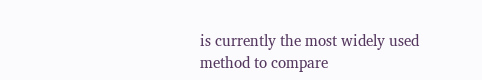is currently the most widely used method to compare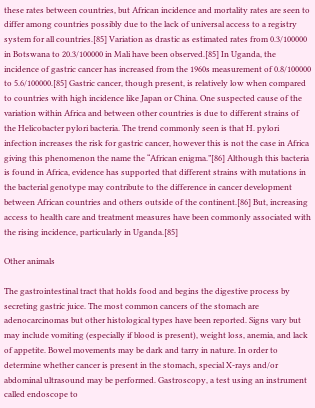these rates between countries, but African incidence and mortality rates are seen to differ among countries possibly due to the lack of universal access to a registry system for all countries.[85] Variation as drastic as estimated rates from 0.3/100000 in Botswana to 20.3/100000 in Mali have been observed.[85] In Uganda, the incidence of gastric cancer has increased from the 1960s measurement of 0.8/100000 to 5.6/100000.[85] Gastric cancer, though present, is relatively low when compared to countries with high incidence like Japan or China. One suspected cause of the variation within Africa and between other countries is due to different strains of the Helicobacter pylori bacteria. The trend commonly seen is that H. pylori infection increases the risk for gastric cancer, however this is not the case in Africa giving this phenomenon the name the “African enigma.”[86] Although this bacteria is found in Africa, evidence has supported that different strains with mutations in the bacterial genotype may contribute to the difference in cancer development between African countries and others outside of the continent.[86] But, increasing access to health care and treatment measures have been commonly associated with the rising incidence, particularly in Uganda.[85]

Other animals

The gastrointestinal tract that holds food and begins the digestive process by secreting gastric juice. The most common cancers of the stomach are adenocarcinomas but other histological types have been reported. Signs vary but may include vomiting (especially if blood is present), weight loss, anemia, and lack of appetite. Bowel movements may be dark and tarry in nature. In order to determine whether cancer is present in the stomach, special X-rays and/or abdominal ultrasound may be performed. Gastroscopy, a test using an instrument called endoscope to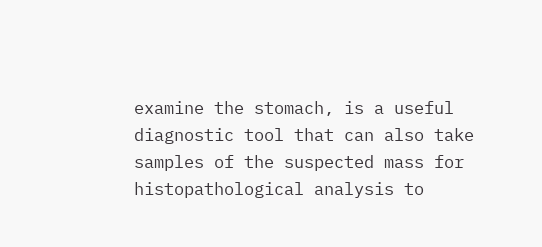examine the stomach, is a useful diagnostic tool that can also take samples of the suspected mass for histopathological analysis to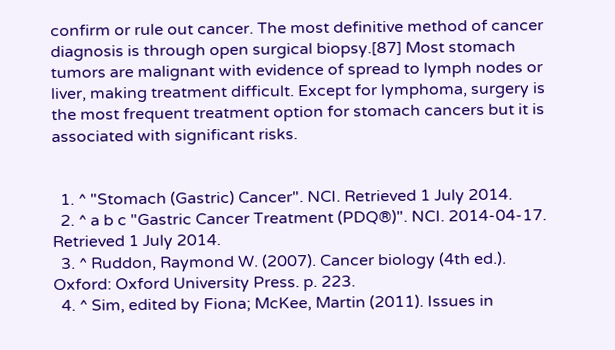confirm or rule out cancer. The most definitive method of cancer diagnosis is through open surgical biopsy.[87] Most stomach tumors are malignant with evidence of spread to lymph nodes or liver, making treatment difficult. Except for lymphoma, surgery is the most frequent treatment option for stomach cancers but it is associated with significant risks.


  1. ^ "Stomach (Gastric) Cancer". NCI. Retrieved 1 July 2014.
  2. ^ a b c "Gastric Cancer Treatment (PDQ®)". NCI. 2014-04-17. Retrieved 1 July 2014.
  3. ^ Ruddon, Raymond W. (2007). Cancer biology (4th ed.). Oxford: Oxford University Press. p. 223.
  4. ^ Sim, edited by Fiona; McKee, Martin (2011). Issues in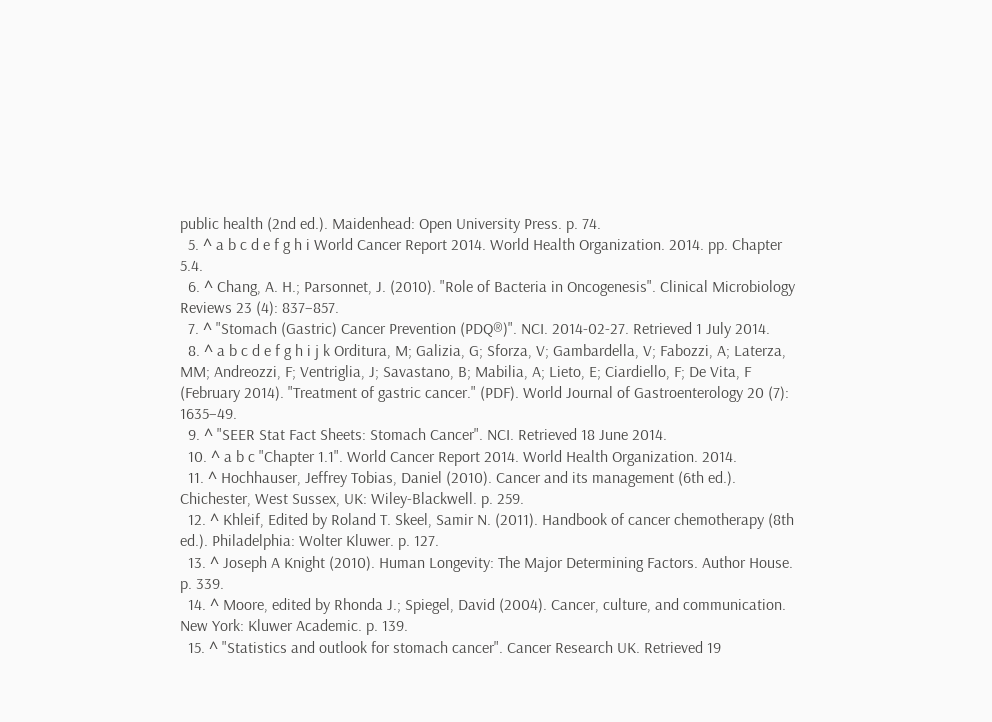public health (2nd ed.). Maidenhead: Open University Press. p. 74.
  5. ^ a b c d e f g h i World Cancer Report 2014. World Health Organization. 2014. pp. Chapter 5.4.
  6. ^ Chang, A. H.; Parsonnet, J. (2010). "Role of Bacteria in Oncogenesis". Clinical Microbiology Reviews 23 (4): 837–857.
  7. ^ "Stomach (Gastric) Cancer Prevention (PDQ®)". NCI. 2014-02-27. Retrieved 1 July 2014.
  8. ^ a b c d e f g h i j k Orditura, M; Galizia, G; Sforza, V; Gambardella, V; Fabozzi, A; Laterza, MM; Andreozzi, F; Ventriglia, J; Savastano, B; Mabilia, A; Lieto, E; Ciardiello, F; De Vita, F (February 2014). "Treatment of gastric cancer." (PDF). World Journal of Gastroenterology 20 (7): 1635–49.
  9. ^ "SEER Stat Fact Sheets: Stomach Cancer". NCI. Retrieved 18 June 2014.
  10. ^ a b c "Chapter 1.1". World Cancer Report 2014. World Health Organization. 2014.
  11. ^ Hochhauser, Jeffrey Tobias, Daniel (2010). Cancer and its management (6th ed.). Chichester, West Sussex, UK: Wiley-Blackwell. p. 259.
  12. ^ Khleif, Edited by Roland T. Skeel, Samir N. (2011). Handbook of cancer chemotherapy (8th ed.). Philadelphia: Wolter Kluwer. p. 127.
  13. ^ Joseph A Knight (2010). Human Longevity: The Major Determining Factors. Author House. p. 339.
  14. ^ Moore, edited by Rhonda J.; Spiegel, David (2004). Cancer, culture, and communication. New York: Kluwer Academic. p. 139.
  15. ^ "Statistics and outlook for stomach cancer". Cancer Research UK. Retrieved 19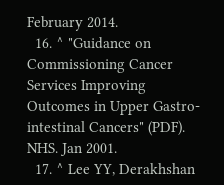February 2014.
  16. ^ "Guidance on Commissioning Cancer Services Improving Outcomes in Upper Gastro-intestinal Cancers" (PDF). NHS. Jan 2001.
  17. ^ Lee YY, Derakhshan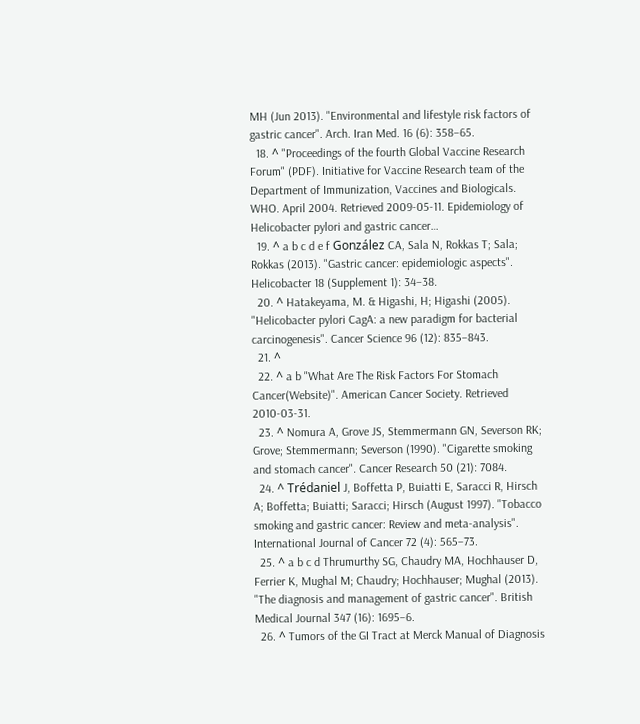MH (Jun 2013). "Environmental and lifestyle risk factors of gastric cancer". Arch. Iran Med. 16 (6): 358–65.
  18. ^ "Proceedings of the fourth Global Vaccine Research Forum" (PDF). Initiative for Vaccine Research team of the Department of Immunization, Vaccines and Biologicals. WHO. April 2004. Retrieved 2009-05-11. Epidemiology of Helicobacter pylori and gastric cancer…
  19. ^ a b c d e f González CA, Sala N, Rokkas T; Sala; Rokkas (2013). "Gastric cancer: epidemiologic aspects". Helicobacter 18 (Supplement 1): 34–38.
  20. ^ Hatakeyama, M. & Higashi, H; Higashi (2005). "Helicobacter pylori CagA: a new paradigm for bacterial carcinogenesis". Cancer Science 96 (12): 835–843.
  21. ^
  22. ^ a b "What Are The Risk Factors For Stomach Cancer(Website)". American Cancer Society. Retrieved 2010-03-31.
  23. ^ Nomura A, Grove JS, Stemmermann GN, Severson RK; Grove; Stemmermann; Severson (1990). "Cigarette smoking and stomach cancer". Cancer Research 50 (21): 7084.
  24. ^ Trédaniel J, Boffetta P, Buiatti E, Saracci R, Hirsch A; Boffetta; Buiatti; Saracci; Hirsch (August 1997). "Tobacco smoking and gastric cancer: Review and meta-analysis". International Journal of Cancer 72 (4): 565–73.
  25. ^ a b c d Thrumurthy SG, Chaudry MA, Hochhauser D, Ferrier K, Mughal M; Chaudry; Hochhauser; Mughal (2013). "The diagnosis and management of gastric cancer". British Medical Journal 347 (16): 1695–6.
  26. ^ Tumors of the GI Tract at Merck Manual of Diagnosis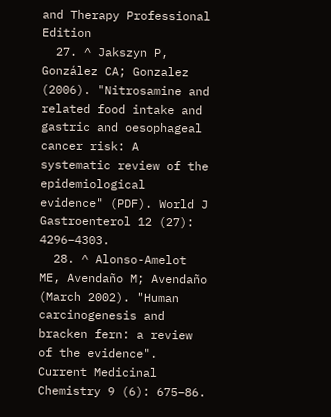and Therapy Professional Edition
  27. ^ Jakszyn P, González CA; Gonzalez (2006). "Nitrosamine and related food intake and gastric and oesophageal cancer risk: A systematic review of the epidemiological evidence" (PDF). World J Gastroenterol 12 (27): 4296–4303.
  28. ^ Alonso-Amelot ME, Avendaño M; Avendaño (March 2002). "Human carcinogenesis and bracken fern: a review of the evidence". Current Medicinal Chemistry 9 (6): 675–86.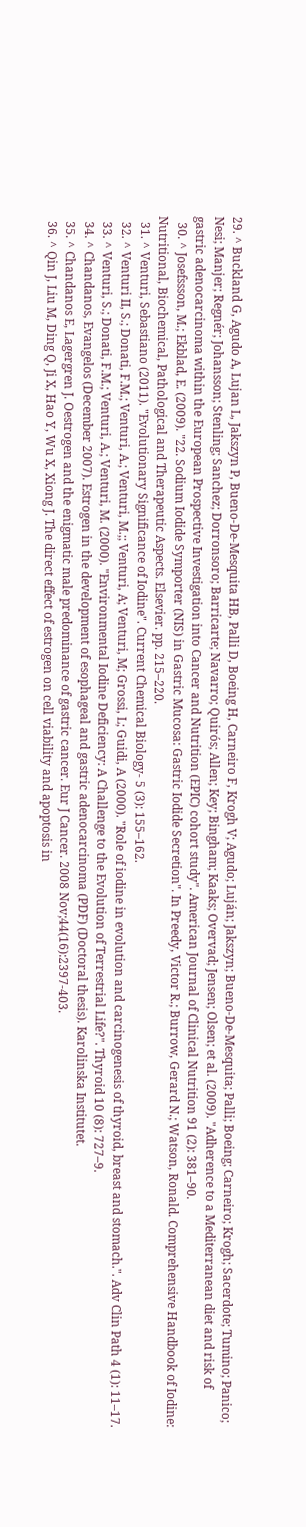29. ^ Buckland G, Agudo A, Lujan L, Jakszyn P, Bueno-De-Mesquita HB, Palli D, Boeing H, Carneiro F, Krogh V; Agudo; Luján; Jakszyn; Bueno-De-Mesquita; Palli; Boeing; Carneiro; Krogh; Sacerdote; Tumino; Panico; Nesi; Manjer; Regnér; Johansson; Stenling; Sanchez; Dorronsoro; Barricarte; Navarro; Quirós; Allen; Key; Bingham; Kaaks; Overvad; Jensen; Olsen; et al. (2009). "Adherence to a Mediterranean diet and risk of gastric adenocarcinoma within the European Prospective Investigation into Cancer and Nutrition (EPIC) cohort study". American Journal of Clinical Nutrition 91 (2): 381–90.
  30. ^ Josefssson, M.; Ekblad, E. (2009). "22. Sodium Iodide Symporter (NIS) in Gastric Mucosa: Gastric Iodide Secretion". In Preedy, Victor R.; Burrow, Gerard N.; Watson, Ronald. Comprehensive Handbook of Iodine: Nutritional, Biochemical, Pathological and Therapeutic Aspects. Elsevier. pp. 215–220.
  31. ^ Venturi, Sebastiano (2011). "Evolutionary Significance of Iodine". Current Chemical Biology- 5 (3): 155–162.
  32. ^ Venturi II, S.; Donati, F.M.; Venturi, A.; Venturi, M.;; Venturi, A; Venturi, M; Grossi, L; Guidi, A (2000). "Role of iodine in evolution and carcinogenesis of thyroid, breast and stomach.". Adv Clin Path 4 (1): 11–17.
  33. ^ Venturi, S.; Donati, F.M.; Venturi, A.; Venturi, M. (2000). "Environmental Iodine Deficiency: A Challenge to the Evolution of Terrestrial Life?". Thyroid 10 (8): 727–9.
  34. ^ Chandanos, Evangelos (December 2007). Estrogen in the development of esophageal and gastric adenocarcinoma (PDF) (Doctoral thesis). Karolinska Institutet.
  35. ^ Chandanos E, Lagergren J. Oestrogen and the enigmatic male predominance of gastric cancer. Eur J Cancer. 2008 Nov;44(16):2397-403.
  36. ^ Qin J, Liu M, Ding Q, Ji X, Hao Y, Wu X, Xiong J. The direct effect of estrogen on cell viability and apoptosis in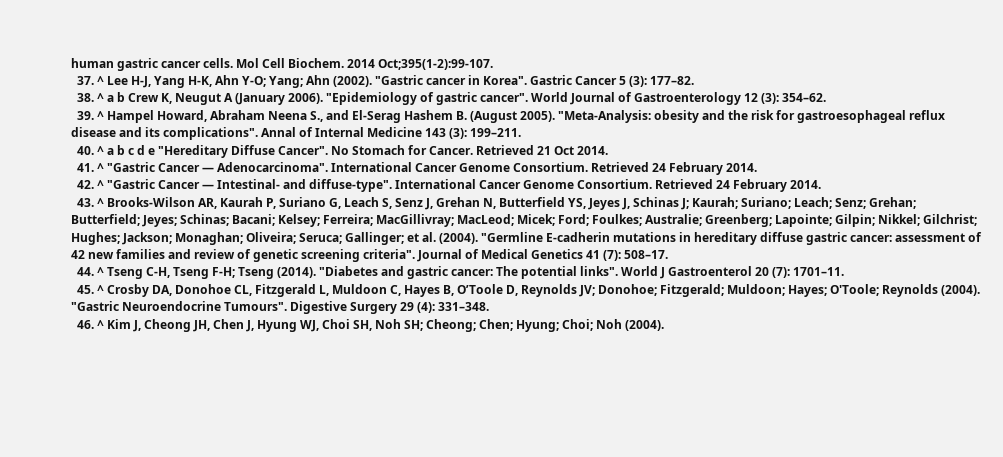human gastric cancer cells. Mol Cell Biochem. 2014 Oct;395(1-2):99-107.
  37. ^ Lee H-J, Yang H-K, Ahn Y-O; Yang; Ahn (2002). "Gastric cancer in Korea". Gastric Cancer 5 (3): 177–82.
  38. ^ a b Crew K, Neugut A (January 2006). "Epidemiology of gastric cancer". World Journal of Gastroenterology 12 (3): 354–62.
  39. ^ Hampel Howard, Abraham Neena S., and El-Serag Hashem B. (August 2005). "Meta-Analysis: obesity and the risk for gastroesophageal reflux disease and its complications". Annal of Internal Medicine 143 (3): 199–211.
  40. ^ a b c d e "Hereditary Diffuse Cancer". No Stomach for Cancer. Retrieved 21 Oct 2014.
  41. ^ "Gastric Cancer — Adenocarcinoma". International Cancer Genome Consortium. Retrieved 24 February 2014.
  42. ^ "Gastric Cancer — Intestinal- and diffuse-type". International Cancer Genome Consortium. Retrieved 24 February 2014.
  43. ^ Brooks-Wilson AR, Kaurah P, Suriano G, Leach S, Senz J, Grehan N, Butterfield YS, Jeyes J, Schinas J; Kaurah; Suriano; Leach; Senz; Grehan; Butterfield; Jeyes; Schinas; Bacani; Kelsey; Ferreira; MacGillivray; MacLeod; Micek; Ford; Foulkes; Australie; Greenberg; Lapointe; Gilpin; Nikkel; Gilchrist; Hughes; Jackson; Monaghan; Oliveira; Seruca; Gallinger; et al. (2004). "Germline E-cadherin mutations in hereditary diffuse gastric cancer: assessment of 42 new families and review of genetic screening criteria". Journal of Medical Genetics 41 (7): 508–17.
  44. ^ Tseng C-H, Tseng F-H; Tseng (2014). "Diabetes and gastric cancer: The potential links". World J Gastroenterol 20 (7): 1701–11.
  45. ^ Crosby DA, Donohoe CL, Fitzgerald L, Muldoon C, Hayes B, O’Toole D, Reynolds JV; Donohoe; Fitzgerald; Muldoon; Hayes; O'Toole; Reynolds (2004). "Gastric Neuroendocrine Tumours". Digestive Surgery 29 (4): 331–348.
  46. ^ Kim J, Cheong JH, Chen J, Hyung WJ, Choi SH, Noh SH; Cheong; Chen; Hyung; Choi; Noh (2004).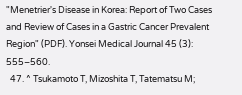"Menetrier's Disease in Korea: Report of Two Cases and Review of Cases in a Gastric Cancer Prevalent Region" (PDF). Yonsei Medical Journal 45 (3): 555–560.
  47. ^ Tsukamoto T, Mizoshita T, Tatematsu M;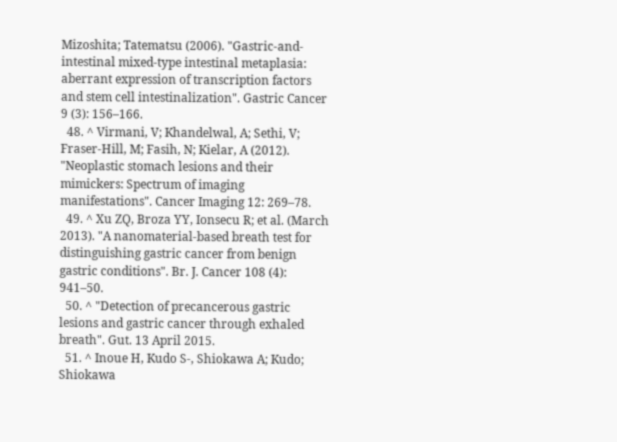Mizoshita; Tatematsu (2006). "Gastric-and-intestinal mixed-type intestinal metaplasia: aberrant expression of transcription factors and stem cell intestinalization". Gastric Cancer 9 (3): 156–166.
  48. ^ Virmani, V; Khandelwal, A; Sethi, V; Fraser-Hill, M; Fasih, N; Kielar, A (2012). "Neoplastic stomach lesions and their mimickers: Spectrum of imaging manifestations". Cancer Imaging 12: 269–78.
  49. ^ Xu ZQ, Broza YY, Ionsecu R; et al. (March 2013). "A nanomaterial-based breath test for distinguishing gastric cancer from benign gastric conditions". Br. J. Cancer 108 (4): 941–50.
  50. ^ "Detection of precancerous gastric lesions and gastric cancer through exhaled breath". Gut. 13 April 2015.
  51. ^ Inoue H, Kudo S-, Shiokawa A; Kudo; Shiokawa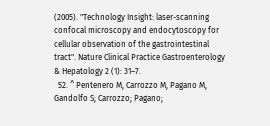(2005). "Technology Insight: laser-scanning confocal microscopy and endocytoscopy for cellular observation of the gastrointestinal tract". Nature Clinical Practice Gastroenterology & Hepatology 2 (1): 31–7.
  52. ^ Pentenero M, Carrozzo M, Pagano M, Gandolfo S; Carrozzo; Pagano;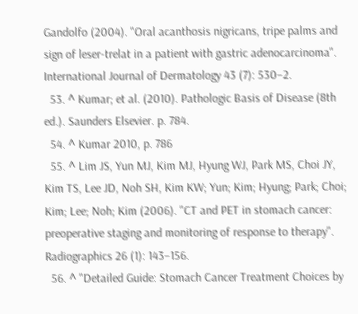Gandolfo (2004). "Oral acanthosis nigricans, tripe palms and sign of leser-trelat in a patient with gastric adenocarcinoma". International Journal of Dermatology 43 (7): 530–2.
  53. ^ Kumar; et al. (2010). Pathologic Basis of Disease (8th ed.). Saunders Elsevier. p. 784.
  54. ^ Kumar 2010, p. 786
  55. ^ Lim JS, Yun MJ, Kim MJ, Hyung WJ, Park MS, Choi JY, Kim TS, Lee JD, Noh SH, Kim KW; Yun; Kim; Hyung; Park; Choi; Kim; Lee; Noh; Kim (2006). "CT and PET in stomach cancer: preoperative staging and monitoring of response to therapy". Radiographics 26 (1): 143–156.
  56. ^ "Detailed Guide: Stomach Cancer Treatment Choices by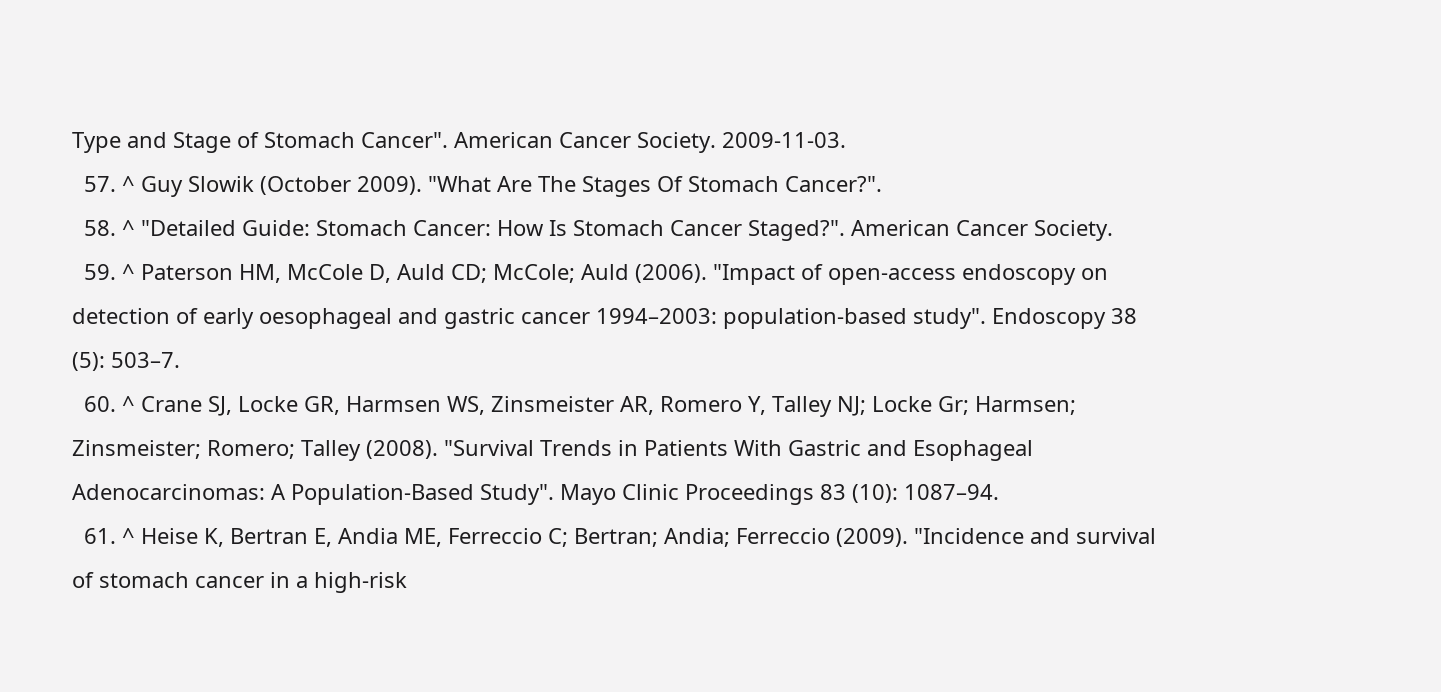Type and Stage of Stomach Cancer". American Cancer Society. 2009-11-03.
  57. ^ Guy Slowik (October 2009). "What Are The Stages Of Stomach Cancer?".
  58. ^ "Detailed Guide: Stomach Cancer: How Is Stomach Cancer Staged?". American Cancer Society.
  59. ^ Paterson HM, McCole D, Auld CD; McCole; Auld (2006). "Impact of open-access endoscopy on detection of early oesophageal and gastric cancer 1994–2003: population-based study". Endoscopy 38 (5): 503–7.
  60. ^ Crane SJ, Locke GR, Harmsen WS, Zinsmeister AR, Romero Y, Talley NJ; Locke Gr; Harmsen; Zinsmeister; Romero; Talley (2008). "Survival Trends in Patients With Gastric and Esophageal Adenocarcinomas: A Population-Based Study". Mayo Clinic Proceedings 83 (10): 1087–94.
  61. ^ Heise K, Bertran E, Andia ME, Ferreccio C; Bertran; Andia; Ferreccio (2009). "Incidence and survival of stomach cancer in a high-risk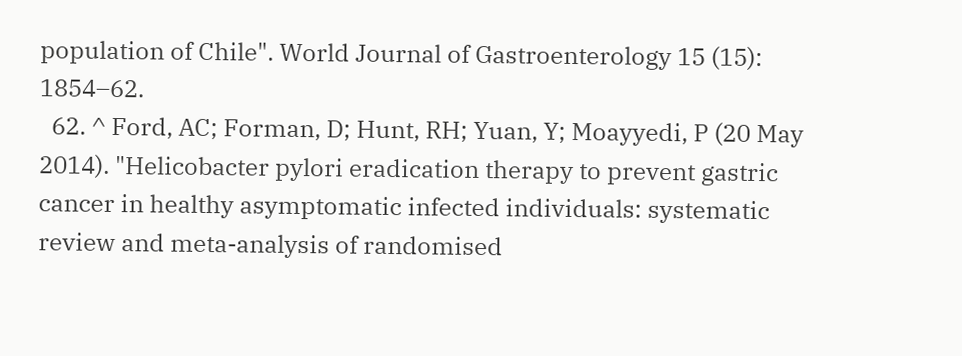population of Chile". World Journal of Gastroenterology 15 (15): 1854–62.
  62. ^ Ford, AC; Forman, D; Hunt, RH; Yuan, Y; Moayyedi, P (20 May 2014). "Helicobacter pylori eradication therapy to prevent gastric cancer in healthy asymptomatic infected individuals: systematic review and meta-analysis of randomised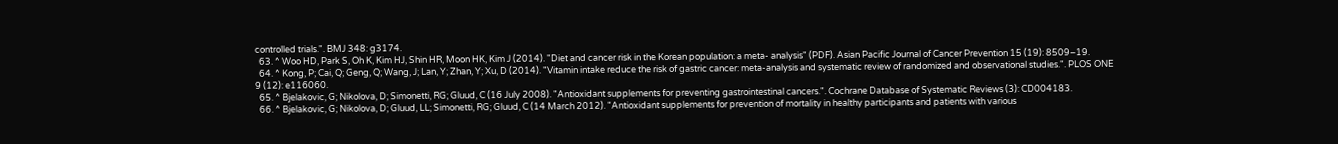controlled trials.". BMJ 348: g3174.
  63. ^ Woo HD, Park S, Oh K, Kim HJ, Shin HR, Moon HK, Kim J (2014). "Diet and cancer risk in the Korean population: a meta- analysis" (PDF). Asian Pacific Journal of Cancer Prevention 15 (19): 8509–19.
  64. ^ Kong, P; Cai, Q; Geng, Q; Wang, J; Lan, Y; Zhan, Y; Xu, D (2014). "Vitamin intake reduce the risk of gastric cancer: meta-analysis and systematic review of randomized and observational studies.". PLOS ONE 9 (12): e116060.
  65. ^ Bjelakovic, G; Nikolova, D; Simonetti, RG; Gluud, C (16 July 2008). "Antioxidant supplements for preventing gastrointestinal cancers.". Cochrane Database of Systematic Reviews (3): CD004183.
  66. ^ Bjelakovic, G; Nikolova, D; Gluud, LL; Simonetti, RG; Gluud, C (14 March 2012). "Antioxidant supplements for prevention of mortality in healthy participants and patients with various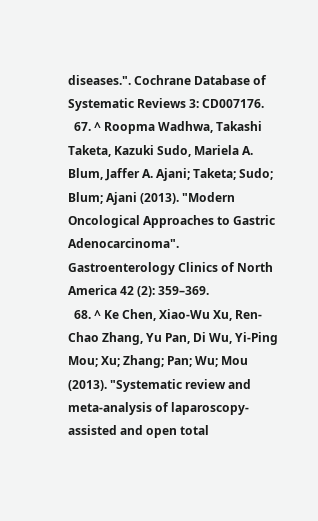diseases.". Cochrane Database of Systematic Reviews 3: CD007176.
  67. ^ Roopma Wadhwa, Takashi Taketa, Kazuki Sudo, Mariela A. Blum, Jaffer A. Ajani; Taketa; Sudo; Blum; Ajani (2013). "Modern Oncological Approaches to Gastric Adenocarcinoma". Gastroenterology Clinics of North America 42 (2): 359–369.
  68. ^ Ke Chen, Xiao-Wu Xu, Ren-Chao Zhang, Yu Pan, Di Wu, Yi-Ping Mou; Xu; Zhang; Pan; Wu; Mou (2013). "Systematic review and meta-analysis of laparoscopy-assisted and open total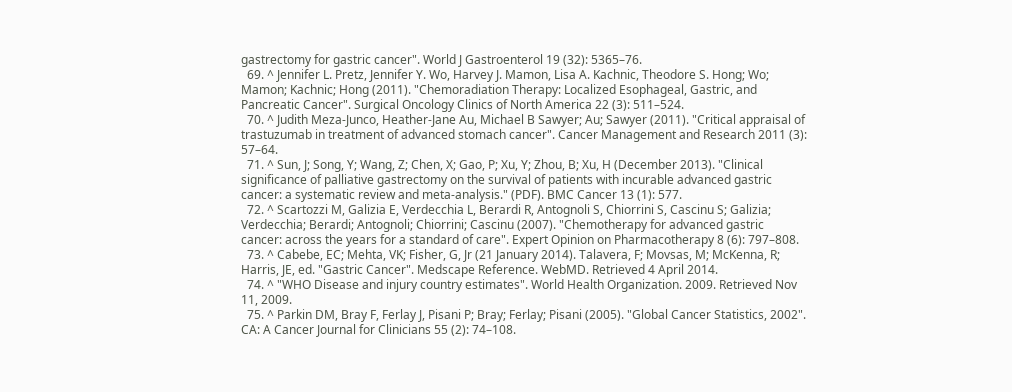gastrectomy for gastric cancer". World J Gastroenterol 19 (32): 5365–76.
  69. ^ Jennifer L. Pretz, Jennifer Y. Wo, Harvey J. Mamon, Lisa A. Kachnic, Theodore S. Hong; Wo; Mamon; Kachnic; Hong (2011). "Chemoradiation Therapy: Localized Esophageal, Gastric, and Pancreatic Cancer". Surgical Oncology Clinics of North America 22 (3): 511–524.
  70. ^ Judith Meza-Junco, Heather-Jane Au, Michael B Sawyer; Au; Sawyer (2011). "Critical appraisal of trastuzumab in treatment of advanced stomach cancer". Cancer Management and Research 2011 (3): 57–64.
  71. ^ Sun, J; Song, Y; Wang, Z; Chen, X; Gao, P; Xu, Y; Zhou, B; Xu, H (December 2013). "Clinical significance of palliative gastrectomy on the survival of patients with incurable advanced gastric cancer: a systematic review and meta-analysis." (PDF). BMC Cancer 13 (1): 577.
  72. ^ Scartozzi M, Galizia E, Verdecchia L, Berardi R, Antognoli S, Chiorrini S, Cascinu S; Galizia; Verdecchia; Berardi; Antognoli; Chiorrini; Cascinu (2007). "Chemotherapy for advanced gastric cancer: across the years for a standard of care". Expert Opinion on Pharmacotherapy 8 (6): 797–808.
  73. ^ Cabebe, EC; Mehta, VK; Fisher, G, Jr (21 January 2014). Talavera, F; Movsas, M; McKenna, R; Harris, JE, ed. "Gastric Cancer". Medscape Reference. WebMD. Retrieved 4 April 2014.
  74. ^ "WHO Disease and injury country estimates". World Health Organization. 2009. Retrieved Nov 11, 2009.
  75. ^ Parkin DM, Bray F, Ferlay J, Pisani P; Bray; Ferlay; Pisani (2005). "Global Cancer Statistics, 2002". CA: A Cancer Journal for Clinicians 55 (2): 74–108.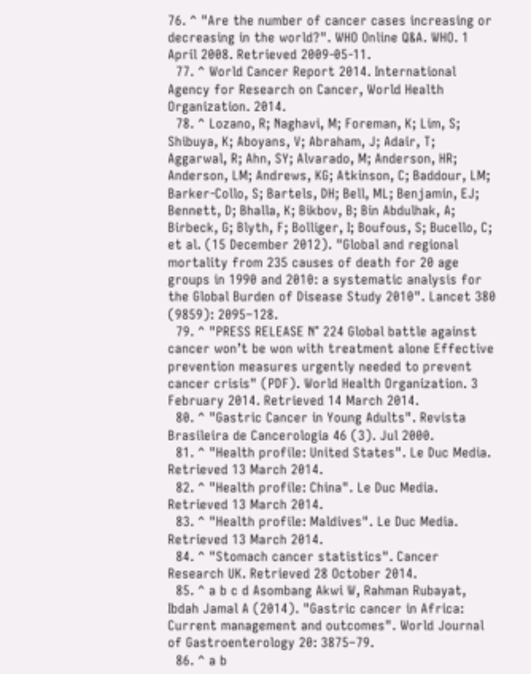76. ^ "Are the number of cancer cases increasing or decreasing in the world?". WHO Online Q&A. WHO. 1 April 2008. Retrieved 2009-05-11.
  77. ^ World Cancer Report 2014. International Agency for Research on Cancer, World Health Organization. 2014.
  78. ^ Lozano, R; Naghavi, M; Foreman, K; Lim, S; Shibuya, K; Aboyans, V; Abraham, J; Adair, T; Aggarwal, R; Ahn, SY; Alvarado, M; Anderson, HR; Anderson, LM; Andrews, KG; Atkinson, C; Baddour, LM; Barker-Collo, S; Bartels, DH; Bell, ML; Benjamin, EJ; Bennett, D; Bhalla, K; Bikbov, B; Bin Abdulhak, A; Birbeck, G; Blyth, F; Bolliger, I; Boufous, S; Bucello, C; et al. (15 December 2012). "Global and regional mortality from 235 causes of death for 20 age groups in 1990 and 2010: a systematic analysis for the Global Burden of Disease Study 2010". Lancet 380 (9859): 2095–128.
  79. ^ "PRESS RELEASE N° 224 Global battle against cancer won’t be won with treatment alone Effective prevention measures urgently needed to prevent cancer crisis" (PDF). World Health Organization. 3 February 2014. Retrieved 14 March 2014.
  80. ^ "Gastric Cancer in Young Adults". Revista Brasileira de Cancerologia 46 (3). Jul 2000.
  81. ^ "Health profile: United States". Le Duc Media. Retrieved 13 March 2014.
  82. ^ "Health profile: China". Le Duc Media. Retrieved 13 March 2014.
  83. ^ "Health profile: Maldives". Le Duc Media. Retrieved 13 March 2014.
  84. ^ "Stomach cancer statistics". Cancer Research UK. Retrieved 28 October 2014.
  85. ^ a b c d Asombang Akwi W, Rahman Rubayat, Ibdah Jamal A (2014). "Gastric cancer in Africa: Current management and outcomes". World Journal of Gastroenterology 20: 3875–79.
  86. ^ a b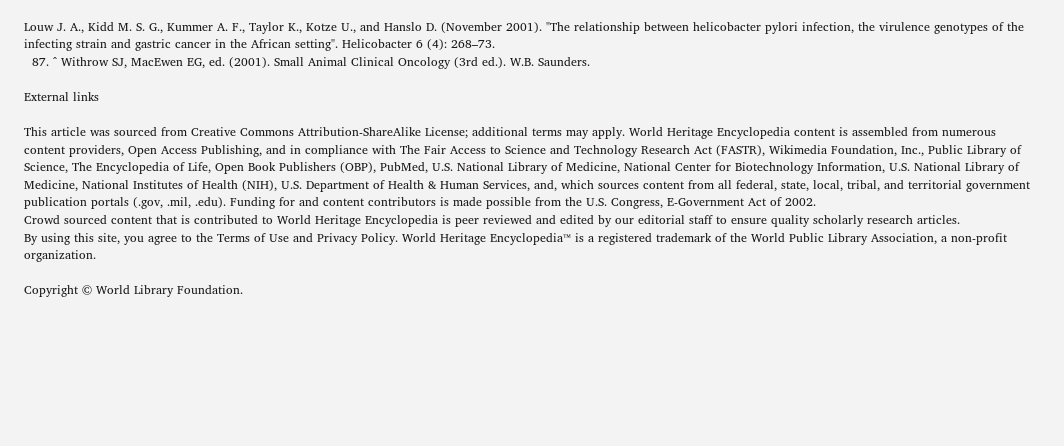Louw J. A., Kidd M. S. G., Kummer A. F., Taylor K., Kotze U., and Hanslo D. (November 2001). "The relationship between helicobacter pylori infection, the virulence genotypes of the infecting strain and gastric cancer in the African setting". Helicobacter 6 (4): 268–73.
  87. ^ Withrow SJ, MacEwen EG, ed. (2001). Small Animal Clinical Oncology (3rd ed.). W.B. Saunders.

External links

This article was sourced from Creative Commons Attribution-ShareAlike License; additional terms may apply. World Heritage Encyclopedia content is assembled from numerous content providers, Open Access Publishing, and in compliance with The Fair Access to Science and Technology Research Act (FASTR), Wikimedia Foundation, Inc., Public Library of Science, The Encyclopedia of Life, Open Book Publishers (OBP), PubMed, U.S. National Library of Medicine, National Center for Biotechnology Information, U.S. National Library of Medicine, National Institutes of Health (NIH), U.S. Department of Health & Human Services, and, which sources content from all federal, state, local, tribal, and territorial government publication portals (.gov, .mil, .edu). Funding for and content contributors is made possible from the U.S. Congress, E-Government Act of 2002.
Crowd sourced content that is contributed to World Heritage Encyclopedia is peer reviewed and edited by our editorial staff to ensure quality scholarly research articles.
By using this site, you agree to the Terms of Use and Privacy Policy. World Heritage Encyclopedia™ is a registered trademark of the World Public Library Association, a non-profit organization.

Copyright © World Library Foundation.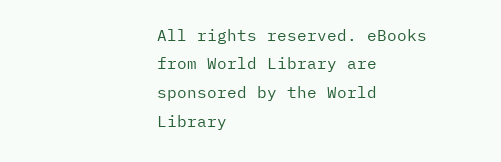All rights reserved. eBooks from World Library are sponsored by the World Library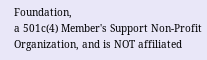Foundation,
a 501c(4) Member's Support Non-Profit Organization, and is NOT affiliated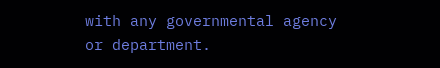with any governmental agency or department.